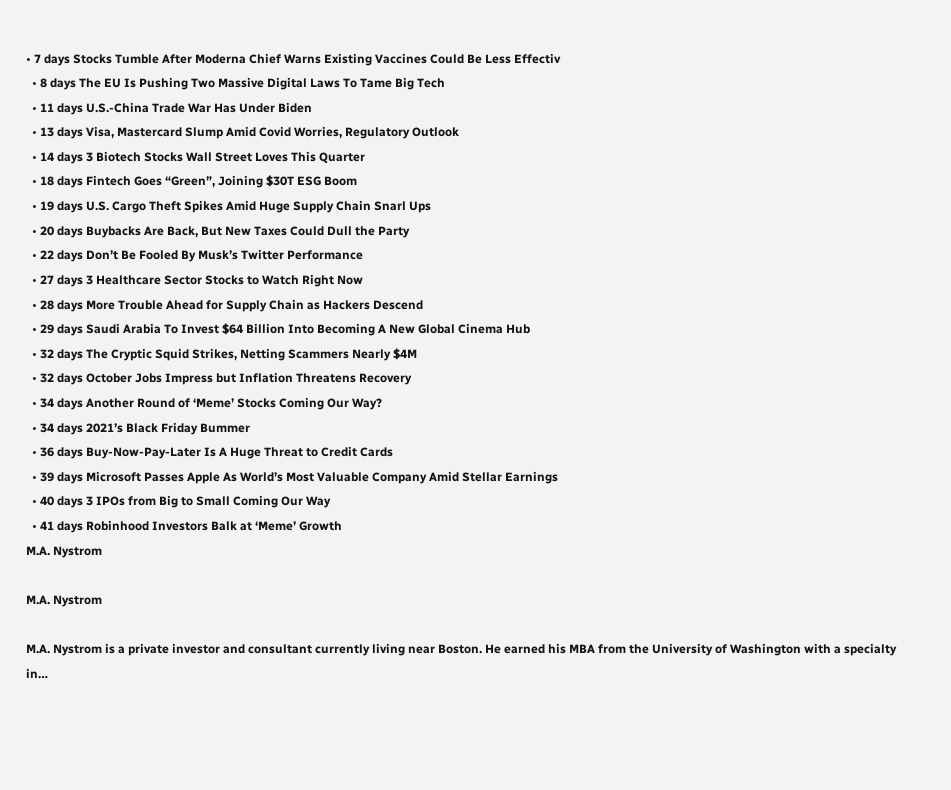• 7 days Stocks Tumble After Moderna Chief Warns Existing Vaccines Could Be Less Effectiv
  • 8 days The EU Is Pushing Two Massive Digital Laws To Tame Big Tech
  • 11 days U.S.-China Trade War Has Under Biden
  • 13 days Visa, Mastercard Slump Amid Covid Worries, Regulatory Outlook
  • 14 days 3 Biotech Stocks Wall Street Loves This Quarter
  • 18 days Fintech Goes “Green”, Joining $30T ESG Boom
  • 19 days U.S. Cargo Theft Spikes Amid Huge Supply Chain Snarl Ups
  • 20 days Buybacks Are Back, But New Taxes Could Dull the Party
  • 22 days Don’t Be Fooled By Musk’s Twitter Performance
  • 27 days 3 Healthcare Sector Stocks to Watch Right Now
  • 28 days More Trouble Ahead for Supply Chain as Hackers Descend
  • 29 days Saudi Arabia To Invest $64 Billion Into Becoming A New Global Cinema Hub
  • 32 days The Cryptic Squid Strikes, Netting Scammers Nearly $4M
  • 32 days October Jobs Impress but Inflation Threatens Recovery
  • 34 days Another Round of ‘Meme’ Stocks Coming Our Way?
  • 34 days 2021’s Black Friday Bummer
  • 36 days Buy-Now-Pay-Later Is A Huge Threat to Credit Cards
  • 39 days Microsoft Passes Apple As World’s Most Valuable Company Amid Stellar Earnings
  • 40 days 3 IPOs from Big to Small Coming Our Way
  • 41 days Robinhood Investors Balk at ‘Meme’ Growth
M.A. Nystrom

M.A. Nystrom

M.A. Nystrom is a private investor and consultant currently living near Boston. He earned his MBA from the University of Washington with a specialty in…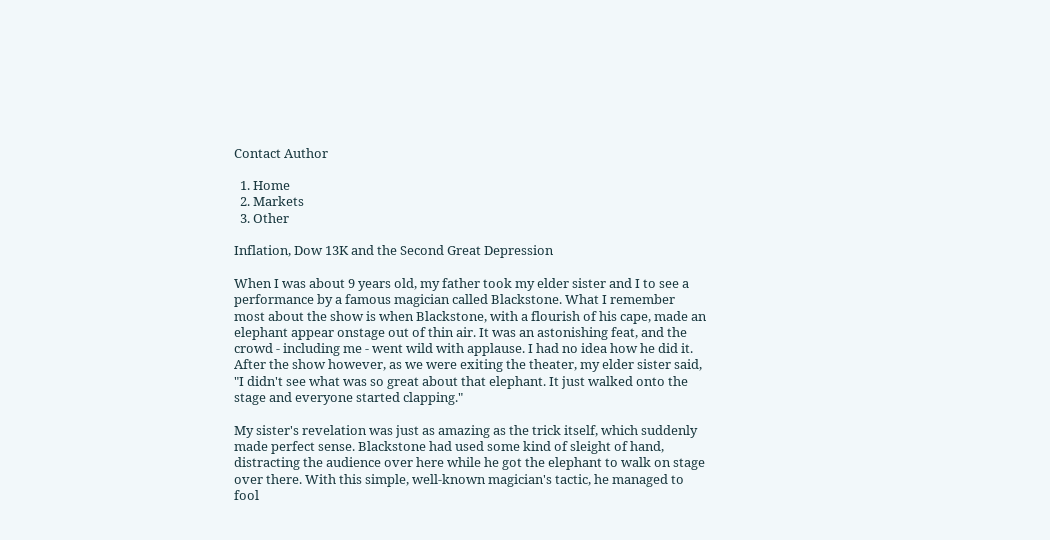Contact Author

  1. Home
  2. Markets
  3. Other

Inflation, Dow 13K and the Second Great Depression

When I was about 9 years old, my father took my elder sister and I to see a performance by a famous magician called Blackstone. What I remember most about the show is when Blackstone, with a flourish of his cape, made an elephant appear onstage out of thin air. It was an astonishing feat, and the crowd - including me - went wild with applause. I had no idea how he did it. After the show however, as we were exiting the theater, my elder sister said, "I didn't see what was so great about that elephant. It just walked onto the stage and everyone started clapping."

My sister's revelation was just as amazing as the trick itself, which suddenly made perfect sense. Blackstone had used some kind of sleight of hand, distracting the audience over here while he got the elephant to walk on stage over there. With this simple, well-known magician's tactic, he managed to fool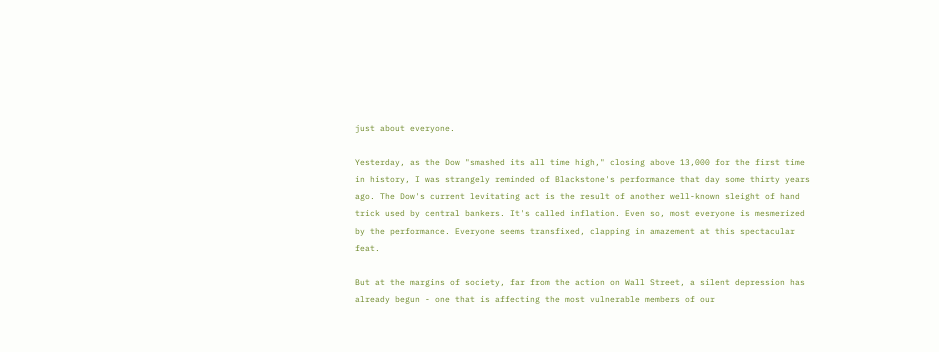just about everyone.

Yesterday, as the Dow "smashed its all time high," closing above 13,000 for the first time in history, I was strangely reminded of Blackstone's performance that day some thirty years ago. The Dow's current levitating act is the result of another well-known sleight of hand trick used by central bankers. It's called inflation. Even so, most everyone is mesmerized by the performance. Everyone seems transfixed, clapping in amazement at this spectacular feat.

But at the margins of society, far from the action on Wall Street, a silent depression has already begun - one that is affecting the most vulnerable members of our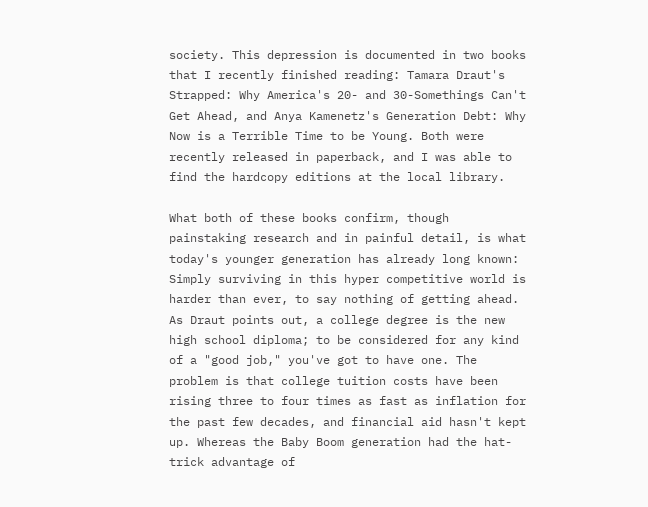society. This depression is documented in two books that I recently finished reading: Tamara Draut's Strapped: Why America's 20- and 30-Somethings Can't Get Ahead, and Anya Kamenetz's Generation Debt: Why Now is a Terrible Time to be Young. Both were recently released in paperback, and I was able to find the hardcopy editions at the local library.

What both of these books confirm, though painstaking research and in painful detail, is what today's younger generation has already long known: Simply surviving in this hyper competitive world is harder than ever, to say nothing of getting ahead. As Draut points out, a college degree is the new high school diploma; to be considered for any kind of a "good job," you've got to have one. The problem is that college tuition costs have been rising three to four times as fast as inflation for the past few decades, and financial aid hasn't kept up. Whereas the Baby Boom generation had the hat-trick advantage of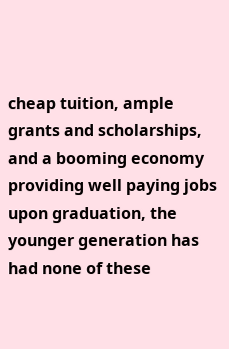cheap tuition, ample grants and scholarships, and a booming economy providing well paying jobs upon graduation, the younger generation has had none of these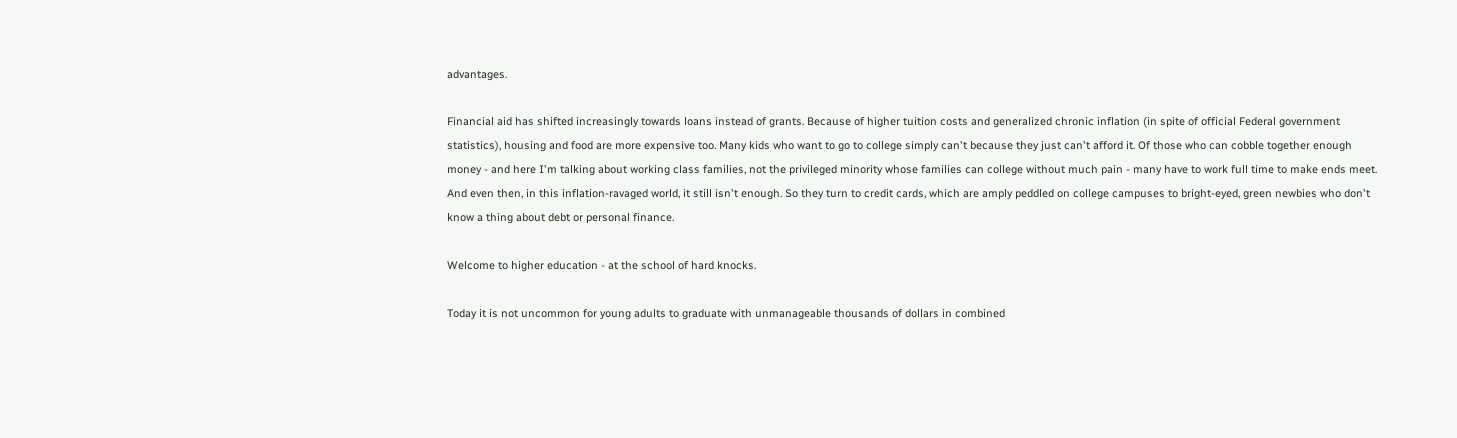advantages.

Financial aid has shifted increasingly towards loans instead of grants. Because of higher tuition costs and generalized chronic inflation (in spite of official Federal government statistics), housing and food are more expensive too. Many kids who want to go to college simply can't because they just can't afford it. Of those who can cobble together enough money - and here I'm talking about working class families, not the privileged minority whose families can college without much pain - many have to work full time to make ends meet. And even then, in this inflation-ravaged world, it still isn't enough. So they turn to credit cards, which are amply peddled on college campuses to bright-eyed, green newbies who don't know a thing about debt or personal finance.

Welcome to higher education - at the school of hard knocks.

Today it is not uncommon for young adults to graduate with unmanageable thousands of dollars in combined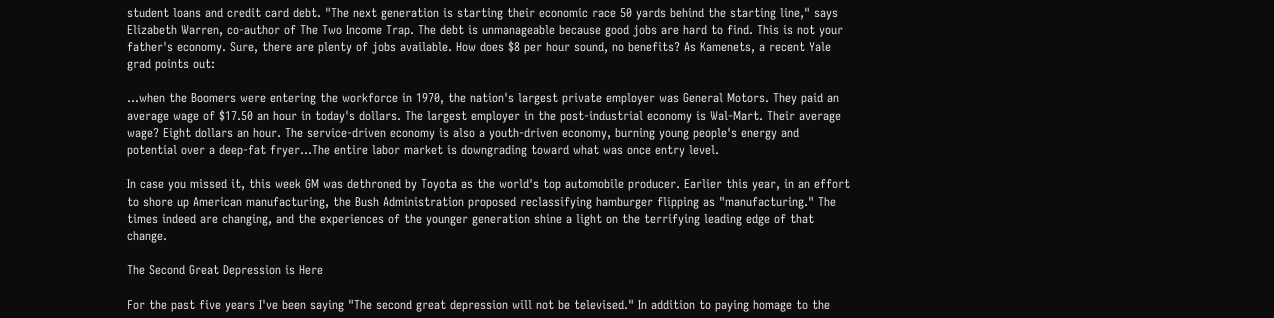student loans and credit card debt. "The next generation is starting their economic race 50 yards behind the starting line," says Elizabeth Warren, co-author of The Two Income Trap. The debt is unmanageable because good jobs are hard to find. This is not your father's economy. Sure, there are plenty of jobs available. How does $8 per hour sound, no benefits? As Kamenets, a recent Yale grad points out:

...when the Boomers were entering the workforce in 1970, the nation's largest private employer was General Motors. They paid an average wage of $17.50 an hour in today's dollars. The largest employer in the post-industrial economy is Wal-Mart. Their average wage? Eight dollars an hour. The service-driven economy is also a youth-driven economy, burning young people's energy and potential over a deep-fat fryer...The entire labor market is downgrading toward what was once entry level.

In case you missed it, this week GM was dethroned by Toyota as the world's top automobile producer. Earlier this year, in an effort to shore up American manufacturing, the Bush Administration proposed reclassifying hamburger flipping as "manufacturing." The times indeed are changing, and the experiences of the younger generation shine a light on the terrifying leading edge of that change.

The Second Great Depression is Here

For the past five years I've been saying "The second great depression will not be televised." In addition to paying homage to the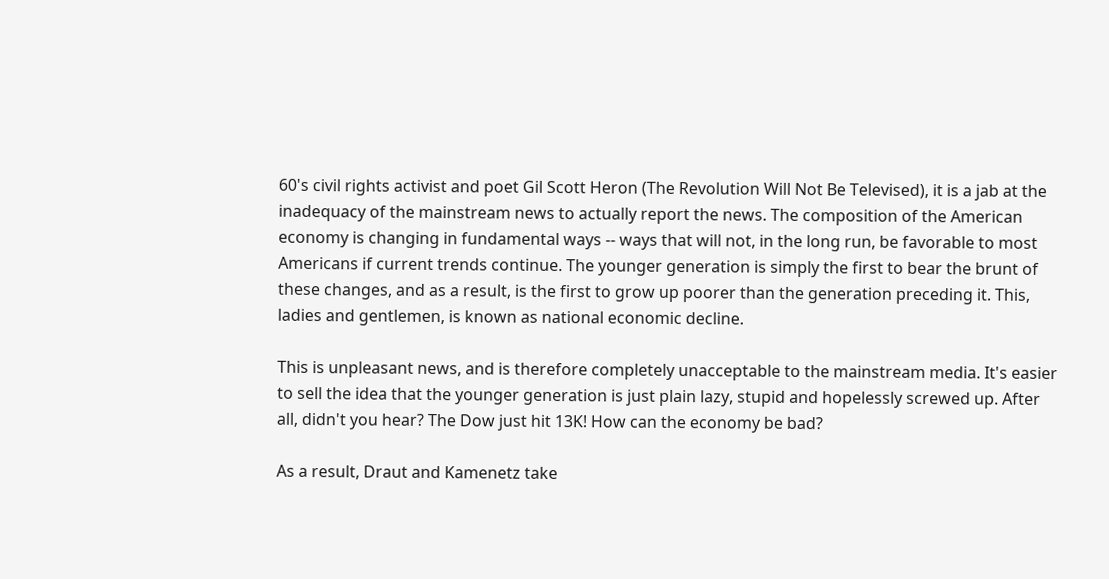60's civil rights activist and poet Gil Scott Heron (The Revolution Will Not Be Televised), it is a jab at the inadequacy of the mainstream news to actually report the news. The composition of the American economy is changing in fundamental ways -- ways that will not, in the long run, be favorable to most Americans if current trends continue. The younger generation is simply the first to bear the brunt of these changes, and as a result, is the first to grow up poorer than the generation preceding it. This, ladies and gentlemen, is known as national economic decline.

This is unpleasant news, and is therefore completely unacceptable to the mainstream media. It's easier to sell the idea that the younger generation is just plain lazy, stupid and hopelessly screwed up. After all, didn't you hear? The Dow just hit 13K! How can the economy be bad?

As a result, Draut and Kamenetz take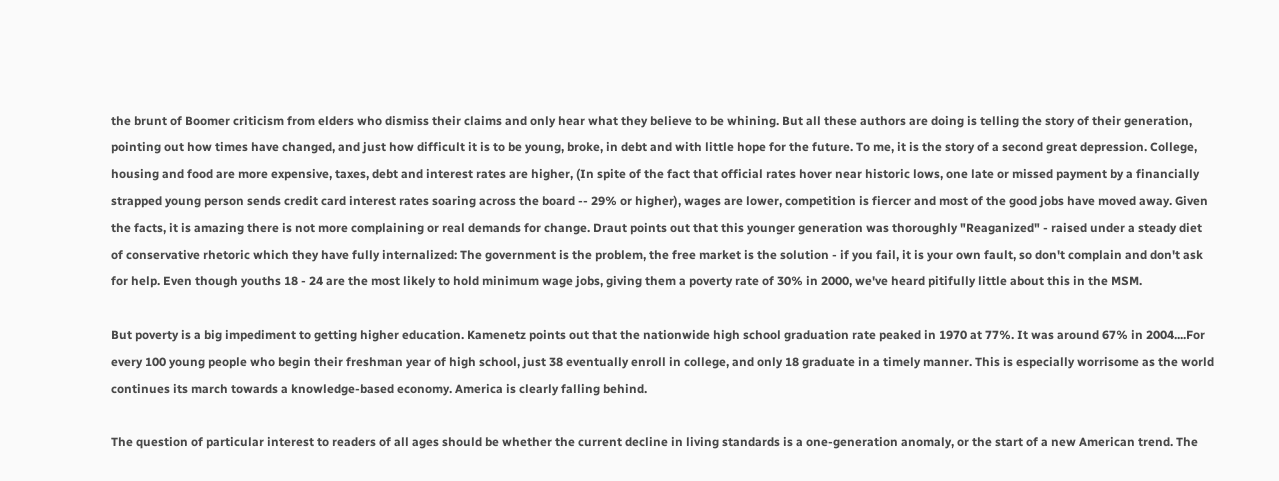the brunt of Boomer criticism from elders who dismiss their claims and only hear what they believe to be whining. But all these authors are doing is telling the story of their generation, pointing out how times have changed, and just how difficult it is to be young, broke, in debt and with little hope for the future. To me, it is the story of a second great depression. College, housing and food are more expensive, taxes, debt and interest rates are higher, (In spite of the fact that official rates hover near historic lows, one late or missed payment by a financially strapped young person sends credit card interest rates soaring across the board -- 29% or higher), wages are lower, competition is fiercer and most of the good jobs have moved away. Given the facts, it is amazing there is not more complaining or real demands for change. Draut points out that this younger generation was thoroughly "Reaganized" - raised under a steady diet of conservative rhetoric which they have fully internalized: The government is the problem, the free market is the solution - if you fail, it is your own fault, so don't complain and don't ask for help. Even though youths 18 - 24 are the most likely to hold minimum wage jobs, giving them a poverty rate of 30% in 2000, we've heard pitifully little about this in the MSM.

But poverty is a big impediment to getting higher education. Kamenetz points out that the nationwide high school graduation rate peaked in 1970 at 77%. It was around 67% in 2004....For every 100 young people who begin their freshman year of high school, just 38 eventually enroll in college, and only 18 graduate in a timely manner. This is especially worrisome as the world continues its march towards a knowledge-based economy. America is clearly falling behind.

The question of particular interest to readers of all ages should be whether the current decline in living standards is a one-generation anomaly, or the start of a new American trend. The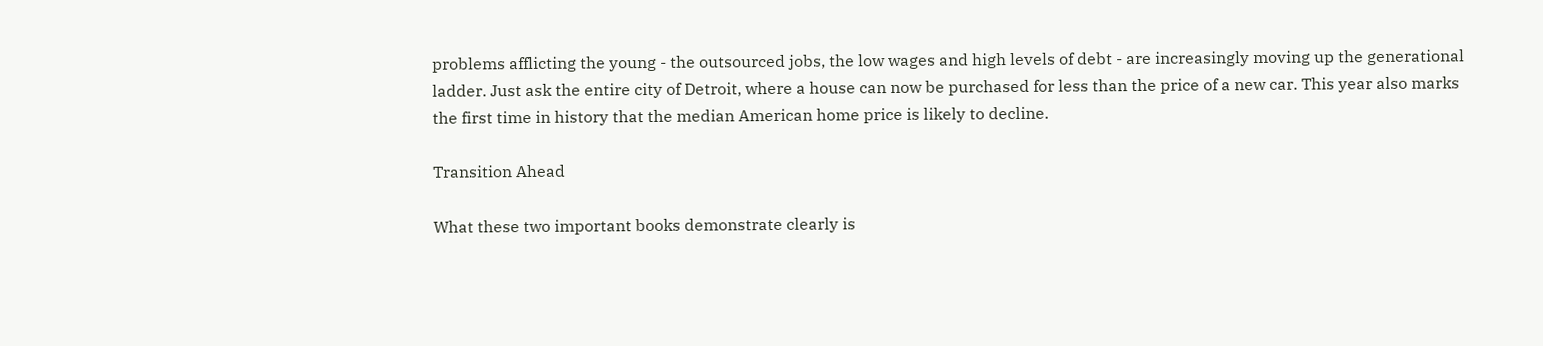problems afflicting the young - the outsourced jobs, the low wages and high levels of debt - are increasingly moving up the generational ladder. Just ask the entire city of Detroit, where a house can now be purchased for less than the price of a new car. This year also marks the first time in history that the median American home price is likely to decline.

Transition Ahead

What these two important books demonstrate clearly is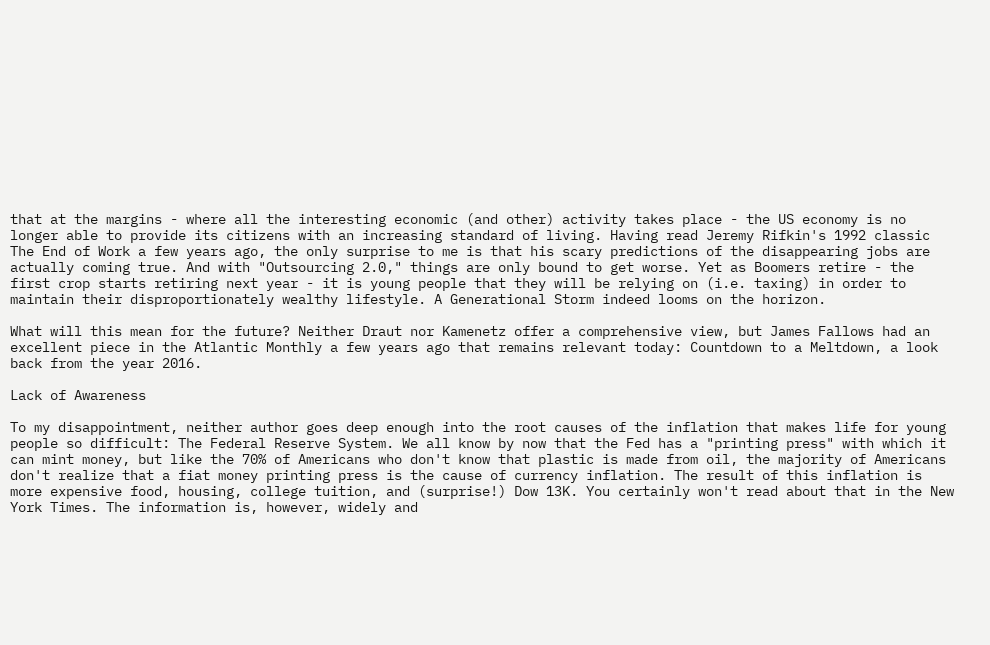that at the margins - where all the interesting economic (and other) activity takes place - the US economy is no longer able to provide its citizens with an increasing standard of living. Having read Jeremy Rifkin's 1992 classic The End of Work a few years ago, the only surprise to me is that his scary predictions of the disappearing jobs are actually coming true. And with "Outsourcing 2.0," things are only bound to get worse. Yet as Boomers retire - the first crop starts retiring next year - it is young people that they will be relying on (i.e. taxing) in order to maintain their disproportionately wealthy lifestyle. A Generational Storm indeed looms on the horizon.

What will this mean for the future? Neither Draut nor Kamenetz offer a comprehensive view, but James Fallows had an excellent piece in the Atlantic Monthly a few years ago that remains relevant today: Countdown to a Meltdown, a look back from the year 2016.

Lack of Awareness

To my disappointment, neither author goes deep enough into the root causes of the inflation that makes life for young people so difficult: The Federal Reserve System. We all know by now that the Fed has a "printing press" with which it can mint money, but like the 70% of Americans who don't know that plastic is made from oil, the majority of Americans don't realize that a fiat money printing press is the cause of currency inflation. The result of this inflation is more expensive food, housing, college tuition, and (surprise!) Dow 13K. You certainly won't read about that in the New York Times. The information is, however, widely and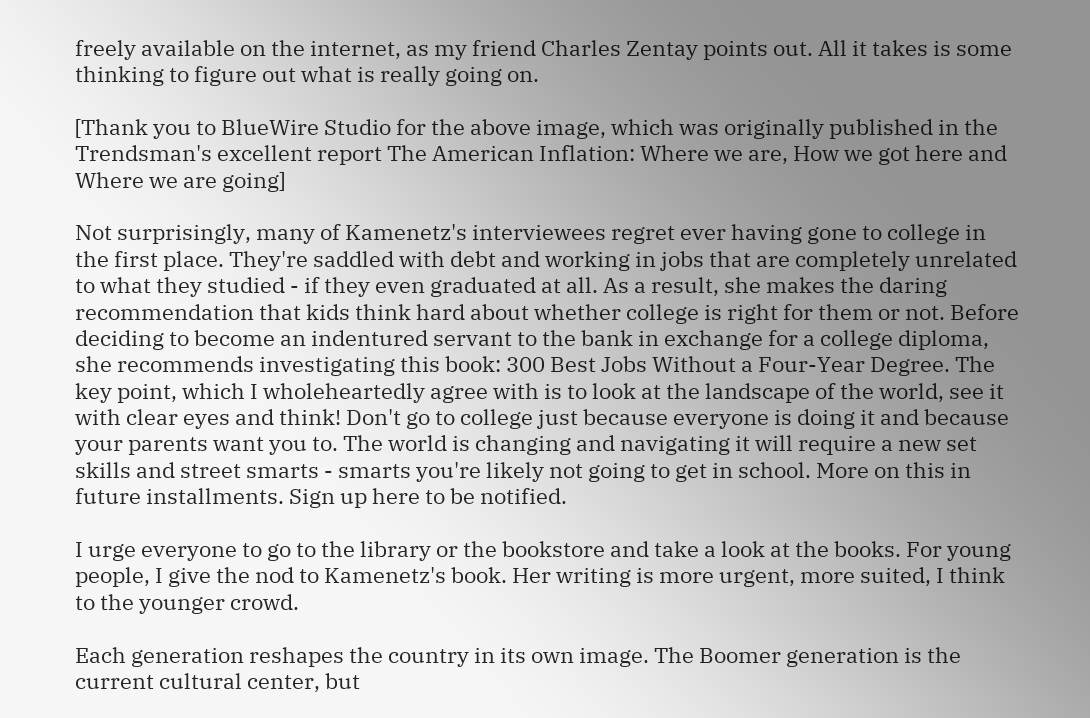freely available on the internet, as my friend Charles Zentay points out. All it takes is some thinking to figure out what is really going on.

[Thank you to BlueWire Studio for the above image, which was originally published in the Trendsman's excellent report The American Inflation: Where we are, How we got here and Where we are going]

Not surprisingly, many of Kamenetz's interviewees regret ever having gone to college in the first place. They're saddled with debt and working in jobs that are completely unrelated to what they studied - if they even graduated at all. As a result, she makes the daring recommendation that kids think hard about whether college is right for them or not. Before deciding to become an indentured servant to the bank in exchange for a college diploma, she recommends investigating this book: 300 Best Jobs Without a Four-Year Degree. The key point, which I wholeheartedly agree with is to look at the landscape of the world, see it with clear eyes and think! Don't go to college just because everyone is doing it and because your parents want you to. The world is changing and navigating it will require a new set skills and street smarts - smarts you're likely not going to get in school. More on this in future installments. Sign up here to be notified.

I urge everyone to go to the library or the bookstore and take a look at the books. For young people, I give the nod to Kamenetz's book. Her writing is more urgent, more suited, I think to the younger crowd.

Each generation reshapes the country in its own image. The Boomer generation is the current cultural center, but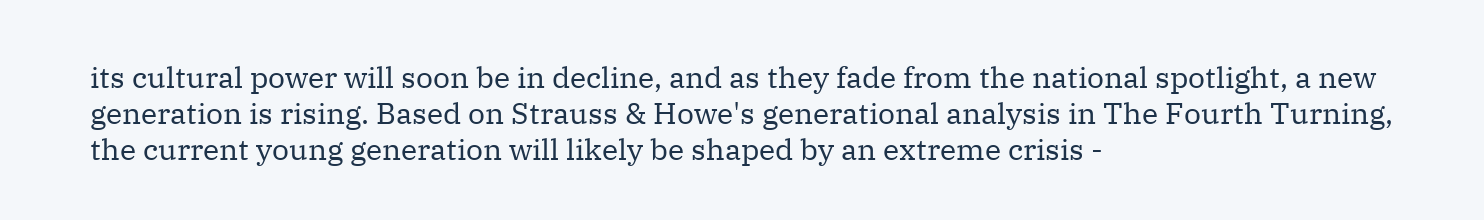its cultural power will soon be in decline, and as they fade from the national spotlight, a new generation is rising. Based on Strauss & Howe's generational analysis in The Fourth Turning, the current young generation will likely be shaped by an extreme crisis -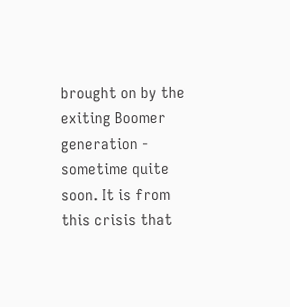brought on by the exiting Boomer generation - sometime quite soon. It is from this crisis that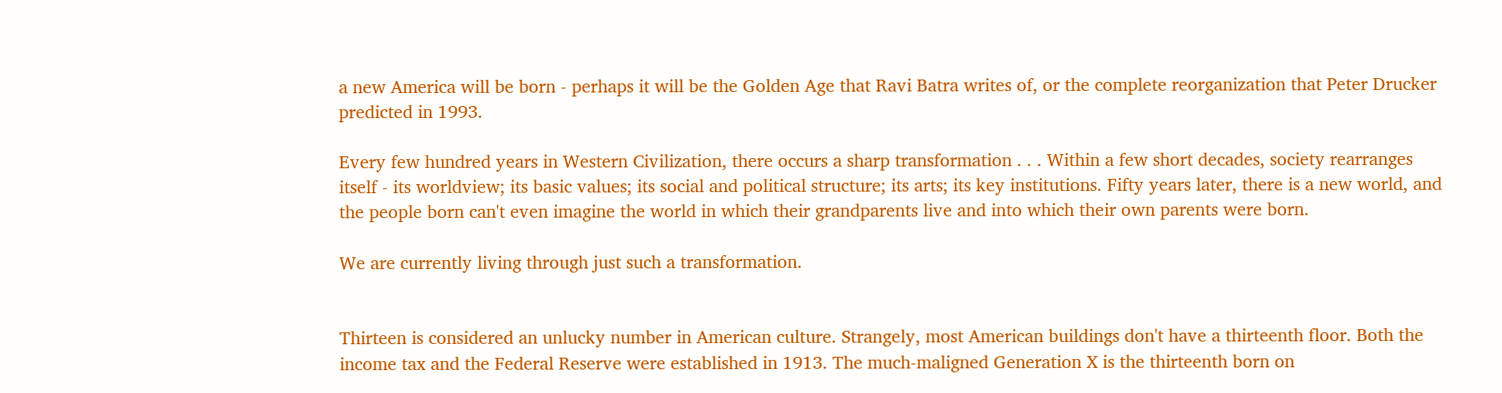a new America will be born - perhaps it will be the Golden Age that Ravi Batra writes of, or the complete reorganization that Peter Drucker predicted in 1993.

Every few hundred years in Western Civilization, there occurs a sharp transformation . . . Within a few short decades, society rearranges itself - its worldview; its basic values; its social and political structure; its arts; its key institutions. Fifty years later, there is a new world, and the people born can't even imagine the world in which their grandparents live and into which their own parents were born.

We are currently living through just such a transformation.


Thirteen is considered an unlucky number in American culture. Strangely, most American buildings don't have a thirteenth floor. Both the income tax and the Federal Reserve were established in 1913. The much-maligned Generation X is the thirteenth born on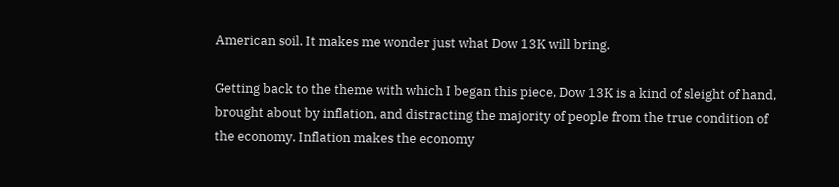American soil. It makes me wonder just what Dow 13K will bring.

Getting back to the theme with which I began this piece, Dow 13K is a kind of sleight of hand, brought about by inflation, and distracting the majority of people from the true condition of the economy. Inflation makes the economy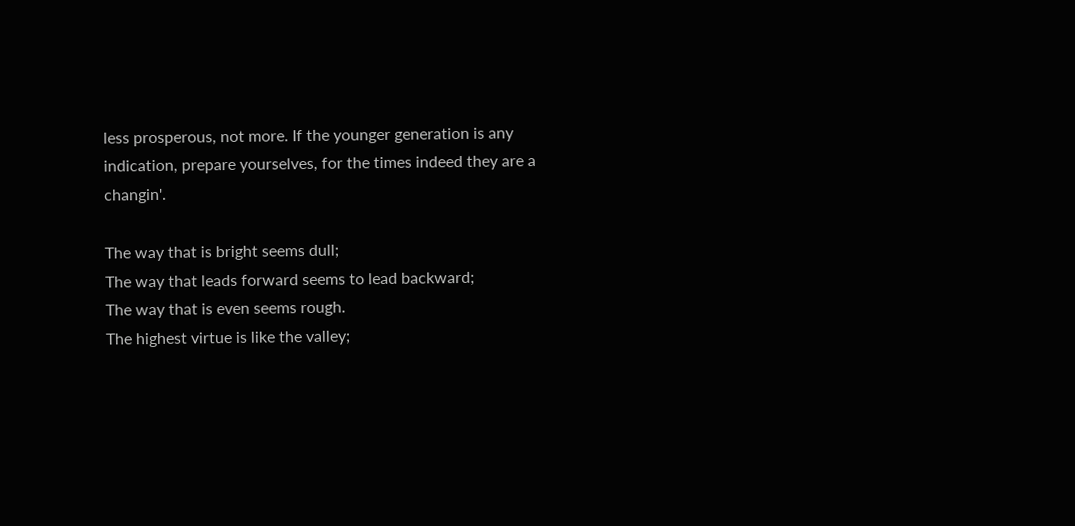less prosperous, not more. If the younger generation is any indication, prepare yourselves, for the times indeed they are a changin'.

The way that is bright seems dull;
The way that leads forward seems to lead backward;
The way that is even seems rough.
The highest virtue is like the valley;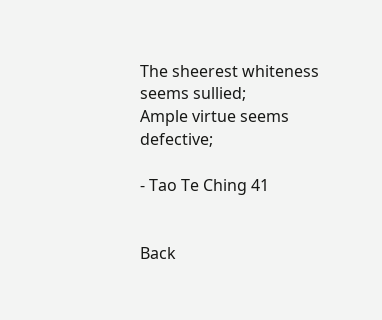The sheerest whiteness seems sullied;
Ample virtue seems defective;

- Tao Te Ching 41


Back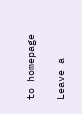to homepage

Leave a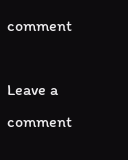comment

Leave a comment